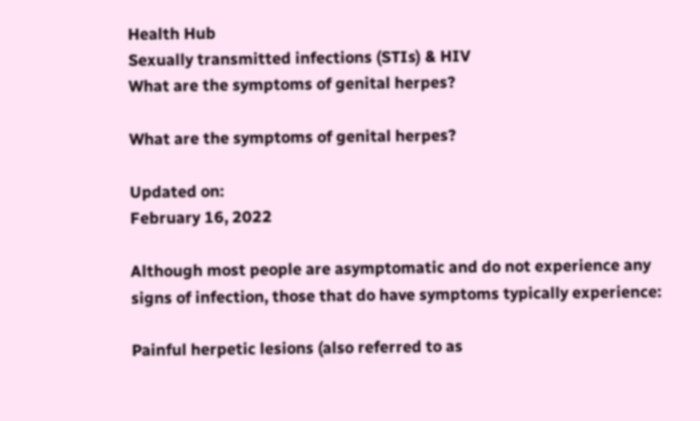Health Hub
Sexually transmitted infections (STIs) & HIV
What are the symptoms of genital herpes?

What are the symptoms of genital herpes?

Updated on:
February 16, 2022

Although most people are asymptomatic and do not experience any signs of infection, those that do have symptoms typically experience:

Painful herpetic lesions (also referred to as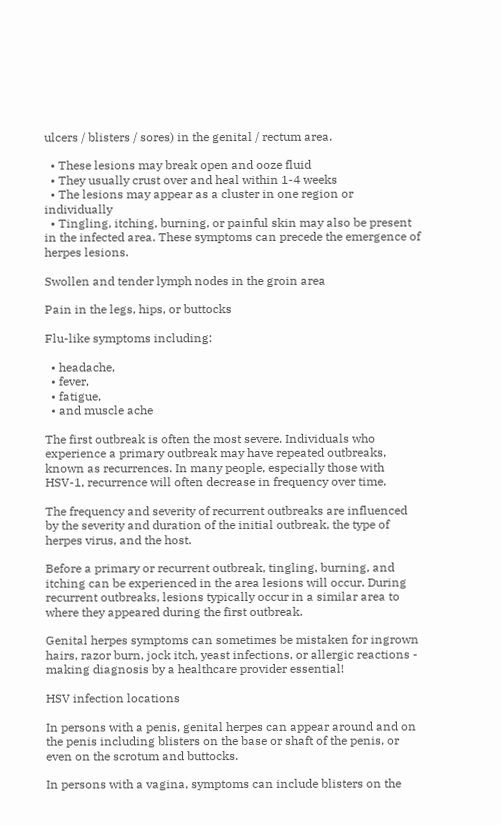ulcers / blisters / sores) in the genital / rectum area.

  • These lesions may break open and ooze fluid
  • They usually crust over and heal within 1-4 weeks
  • The lesions may appear as a cluster in one region or individually
  • Tingling, itching, burning, or painful skin may also be present in the infected area. These symptoms can precede the emergence of herpes lesions.

Swollen and tender lymph nodes in the groin area

Pain in the legs, hips, or buttocks

Flu-like symptoms including:

  • headache,
  • fever,
  • fatigue,
  • and muscle ache

The first outbreak is often the most severe. Individuals who experience a primary outbreak may have repeated outbreaks, known as recurrences. In many people, especially those with HSV-1, recurrence will often decrease in frequency over time.

The frequency and severity of recurrent outbreaks are influenced by the severity and duration of the initial outbreak, the type of herpes virus, and the host.

Before a primary or recurrent outbreak, tingling, burning, and itching can be experienced in the area lesions will occur. During recurrent outbreaks, lesions typically occur in a similar area to where they appeared during the first outbreak.

Genital herpes symptoms can sometimes be mistaken for ingrown hairs, razor burn, jock itch, yeast infections, or allergic reactions - making diagnosis by a healthcare provider essential!

HSV infection locations

In persons with a penis, genital herpes can appear around and on the penis including blisters on the base or shaft of the penis, or even on the scrotum and buttocks.

In persons with a vagina, symptoms can include blisters on the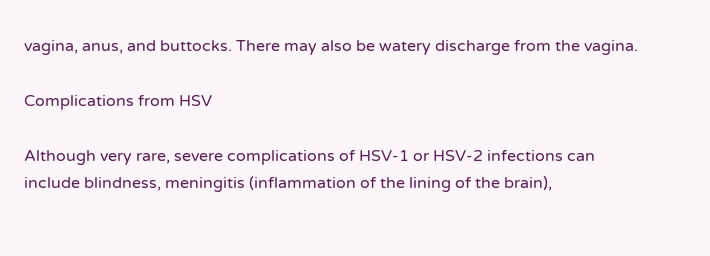vagina, anus, and buttocks. There may also be watery discharge from the vagina.

Complications from HSV

Although very rare, severe complications of HSV-1 or HSV-2 infections can include blindness, meningitis (inflammation of the lining of the brain),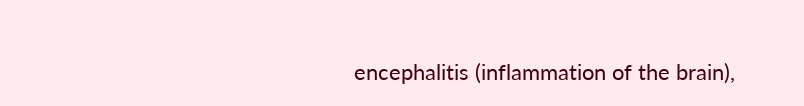encephalitis (inflammation of the brain),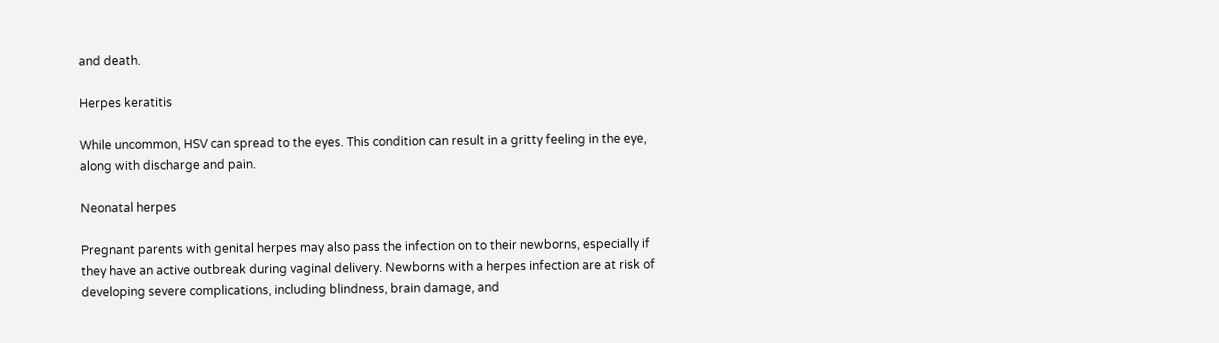and death.

Herpes keratitis

While uncommon, HSV can spread to the eyes. This condition can result in a gritty feeling in the eye, along with discharge and pain.

Neonatal herpes

Pregnant parents with genital herpes may also pass the infection on to their newborns, especially if they have an active outbreak during vaginal delivery. Newborns with a herpes infection are at risk of developing severe complications, including blindness, brain damage, and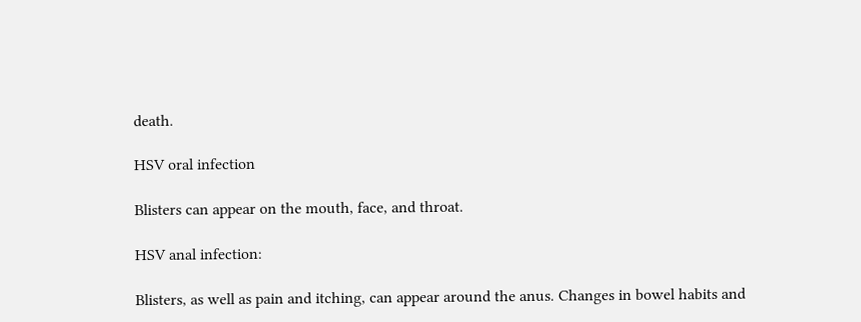death.

HSV oral infection

Blisters can appear on the mouth, face, and throat.

HSV anal infection:

Blisters, as well as pain and itching, can appear around the anus. Changes in bowel habits and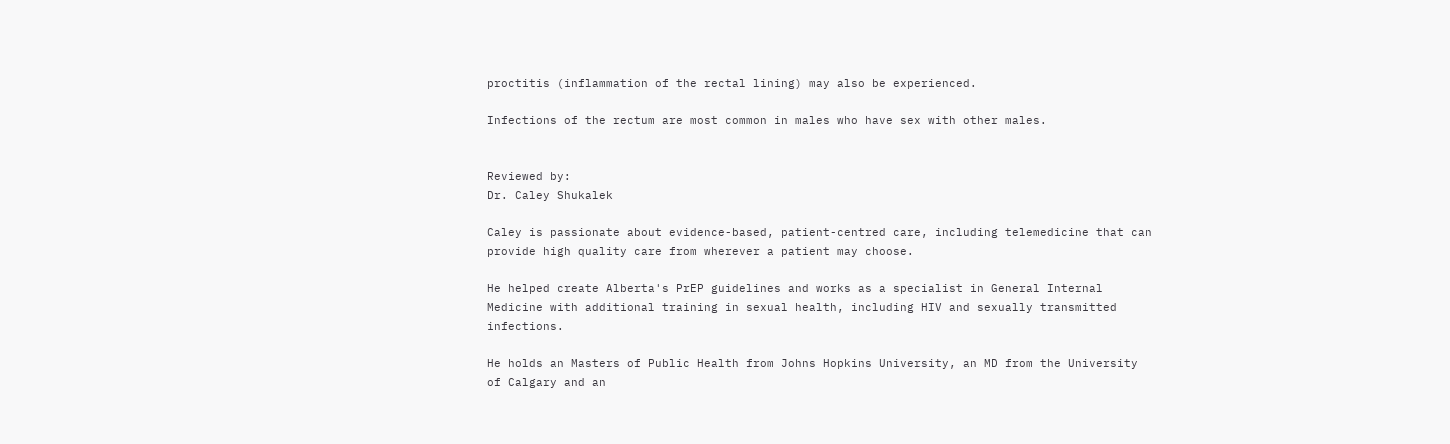proctitis (inflammation of the rectal lining) may also be experienced.

Infections of the rectum are most common in males who have sex with other males.


Reviewed by:
Dr. Caley Shukalek

Caley is passionate about evidence-based, patient-centred care, including telemedicine that can provide high quality care from wherever a patient may choose.

He helped create Alberta's PrEP guidelines and works as a specialist in General Internal Medicine with additional training in sexual health, including HIV and sexually transmitted infections.

He holds an Masters of Public Health from Johns Hopkins University, an MD from the University of Calgary and an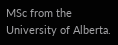MSc from the University of Alberta.